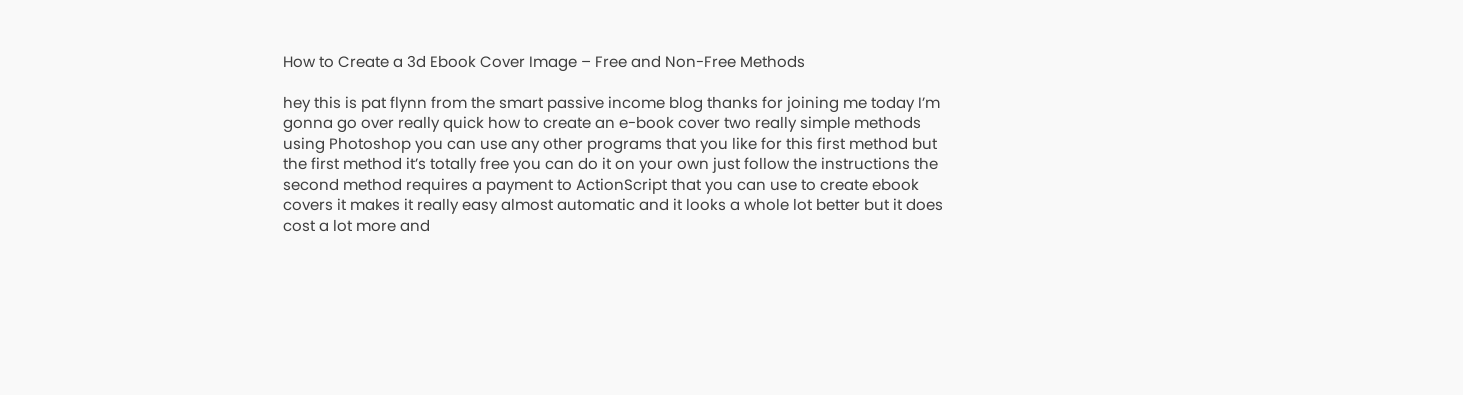How to Create a 3d Ebook Cover Image – Free and Non-Free Methods

hey this is pat flynn from the smart passive income blog thanks for joining me today I’m gonna go over really quick how to create an e-book cover two really simple methods using Photoshop you can use any other programs that you like for this first method but the first method it’s totally free you can do it on your own just follow the instructions the second method requires a payment to ActionScript that you can use to create ebook covers it makes it really easy almost automatic and it looks a whole lot better but it does cost a lot more and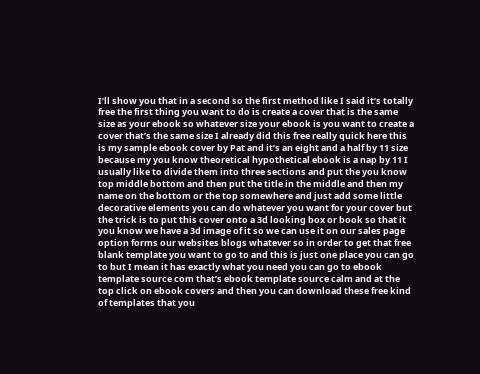I’ll show you that in a second so the first method like I said it’s totally free the first thing you want to do is create a cover that is the same size as your ebook so whatever size your ebook is you want to create a cover that’s the same size I already did this free really quick here this is my sample ebook cover by Pat and it’s an eight and a half by 11 size because my you know theoretical hypothetical ebook is a nap by 11 I usually like to divide them into three sections and put the you know top middle bottom and then put the title in the middle and then my name on the bottom or the top somewhere and just add some little decorative elements you can do whatever you want for your cover but the trick is to put this cover onto a 3d looking box or book so that it you know we have a 3d image of it so we can use it on our sales page option forms our websites blogs whatever so in order to get that free blank template you want to go to and this is just one place you can go to but I mean it has exactly what you need you can go to ebook template source com that’s ebook template source calm and at the top click on ebook covers and then you can download these free kind of templates that you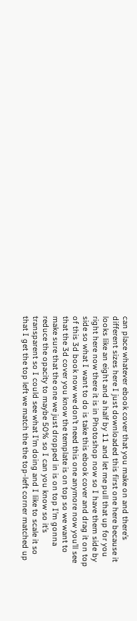can place whatever ebook cover that you make on and there’s different sizes here I just downloaded this first one here because it looks like an eight and a half by 11 and let me pull that up for you right here now there it is in Photoshop now so I have them side by side so what I want to do is take this ebook cover and drag it on top of this 3d book now we don’t need this one anymore now you’ll see that the 3d cover you know the template is on top so we want to make sure that the one we just dropped in is on top I’m gonna reduce the opacity to maybe 50% so I can you know so it’s transparent so I could see what I’m doing and I like to scale it so that I get the top left we match the the top-left corner matched up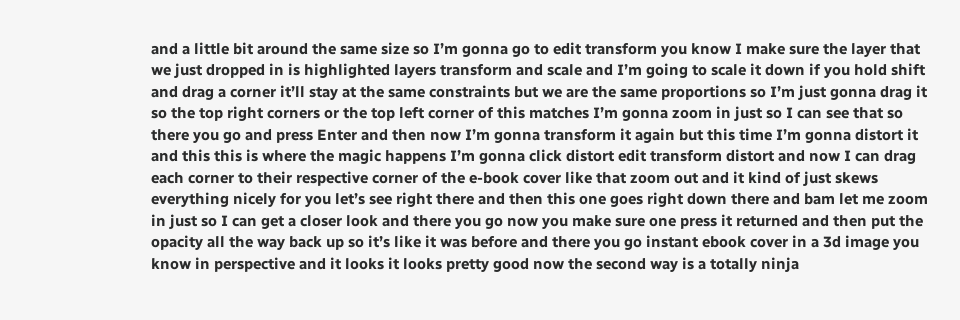and a little bit around the same size so I’m gonna go to edit transform you know I make sure the layer that we just dropped in is highlighted layers transform and scale and I’m going to scale it down if you hold shift and drag a corner it’ll stay at the same constraints but we are the same proportions so I’m just gonna drag it so the top right corners or the top left corner of this matches I’m gonna zoom in just so I can see that so there you go and press Enter and then now I’m gonna transform it again but this time I’m gonna distort it and this this is where the magic happens I’m gonna click distort edit transform distort and now I can drag each corner to their respective corner of the e-book cover like that zoom out and it kind of just skews everything nicely for you let’s see right there and then this one goes right down there and bam let me zoom in just so I can get a closer look and there you go now you make sure one press it returned and then put the opacity all the way back up so it’s like it was before and there you go instant ebook cover in a 3d image you know in perspective and it looks it looks pretty good now the second way is a totally ninja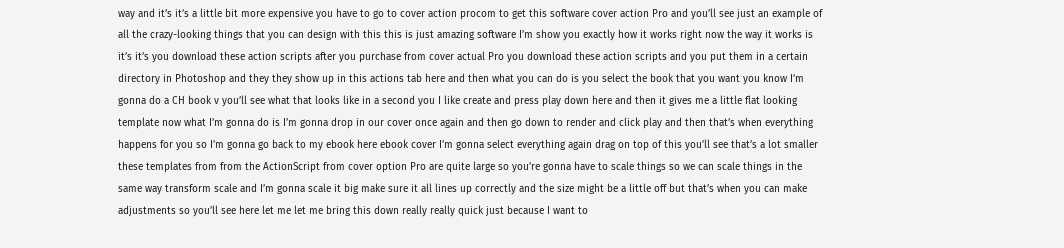way and it’s it’s a little bit more expensive you have to go to cover action procom to get this software cover action Pro and you’ll see just an example of all the crazy-looking things that you can design with this this is just amazing software I’m show you exactly how it works right now the way it works is it’s it’s you download these action scripts after you purchase from cover actual Pro you download these action scripts and you put them in a certain directory in Photoshop and they they show up in this actions tab here and then what you can do is you select the book that you want you know I’m gonna do a CH book v you’ll see what that looks like in a second you I like create and press play down here and then it gives me a little flat looking template now what I’m gonna do is I’m gonna drop in our cover once again and then go down to render and click play and then that’s when everything happens for you so I’m gonna go back to my ebook here ebook cover I’m gonna select everything again drag on top of this you’ll see that’s a lot smaller these templates from from the ActionScript from cover option Pro are quite large so you’re gonna have to scale things so we can scale things in the same way transform scale and I’m gonna scale it big make sure it all lines up correctly and the size might be a little off but that’s when you can make adjustments so you’ll see here let me let me bring this down really really quick just because I want to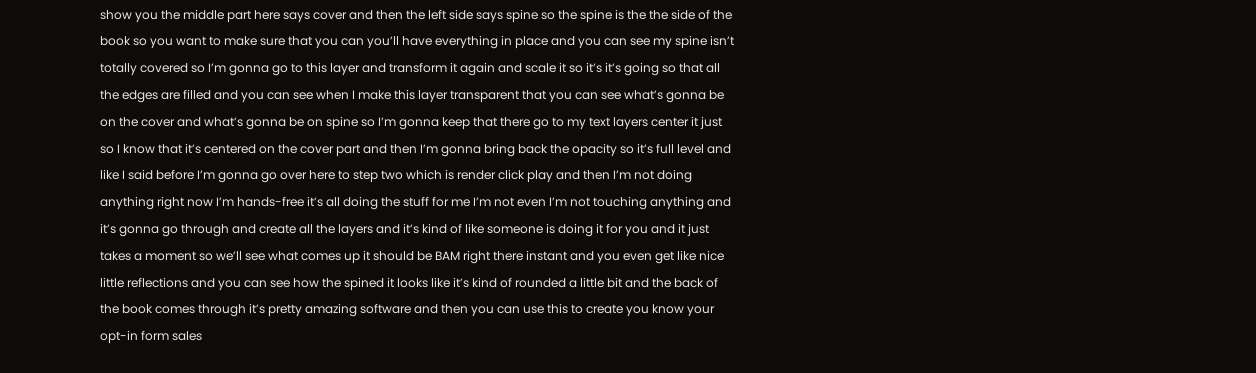show you the middle part here says cover and then the left side says spine so the spine is the the side of the book so you want to make sure that you can you’ll have everything in place and you can see my spine isn’t totally covered so I’m gonna go to this layer and transform it again and scale it so it’s it’s going so that all the edges are filled and you can see when I make this layer transparent that you can see what’s gonna be on the cover and what’s gonna be on spine so I’m gonna keep that there go to my text layers center it just so I know that it’s centered on the cover part and then I’m gonna bring back the opacity so it’s full level and like I said before I’m gonna go over here to step two which is render click play and then I’m not doing anything right now I’m hands-free it’s all doing the stuff for me I’m not even I’m not touching anything and it’s gonna go through and create all the layers and it’s kind of like someone is doing it for you and it just takes a moment so we’ll see what comes up it should be BAM right there instant and you even get like nice little reflections and you can see how the spined it looks like it’s kind of rounded a little bit and the back of the book comes through it’s pretty amazing software and then you can use this to create you know your opt-in form sales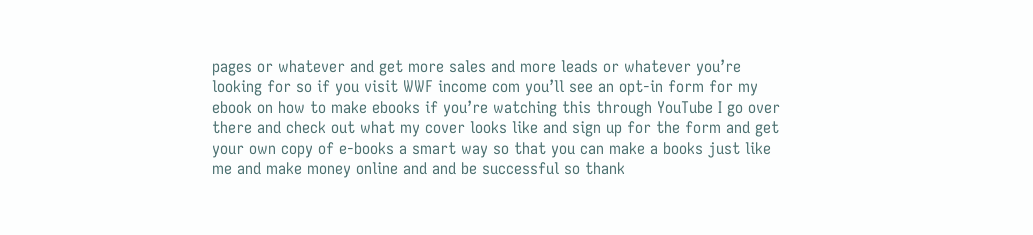pages or whatever and get more sales and more leads or whatever you’re looking for so if you visit WWF income com you’ll see an opt-in form for my ebook on how to make ebooks if you’re watching this through YouTube I go over there and check out what my cover looks like and sign up for the form and get your own copy of e-books a smart way so that you can make a books just like me and make money online and and be successful so thank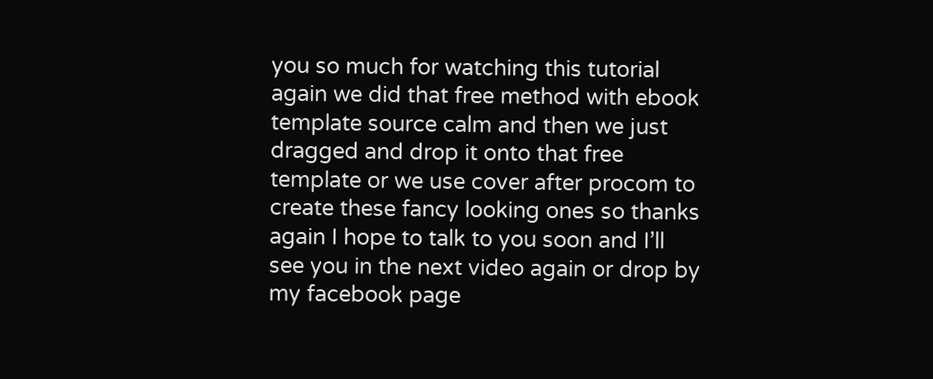you so much for watching this tutorial again we did that free method with ebook template source calm and then we just dragged and drop it onto that free template or we use cover after procom to create these fancy looking ones so thanks again I hope to talk to you soon and I’ll see you in the next video again or drop by my facebook page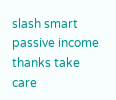slash smart passive income thanks take care